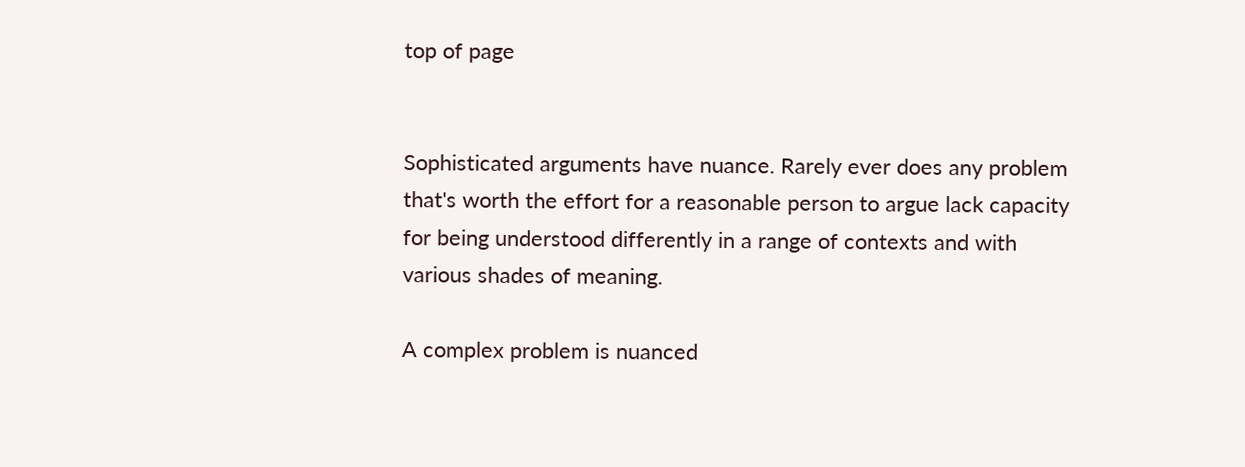top of page


Sophisticated arguments have nuance. Rarely ever does any problem that's worth the effort for a reasonable person to argue lack capacity for being understood differently in a range of contexts and with various shades of meaning.

A complex problem is nuanced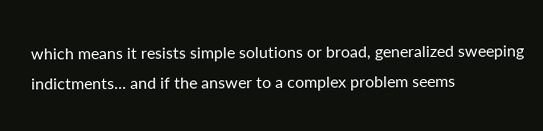which means it resists simple solutions or broad, generalized sweeping indictments... and if the answer to a complex problem seems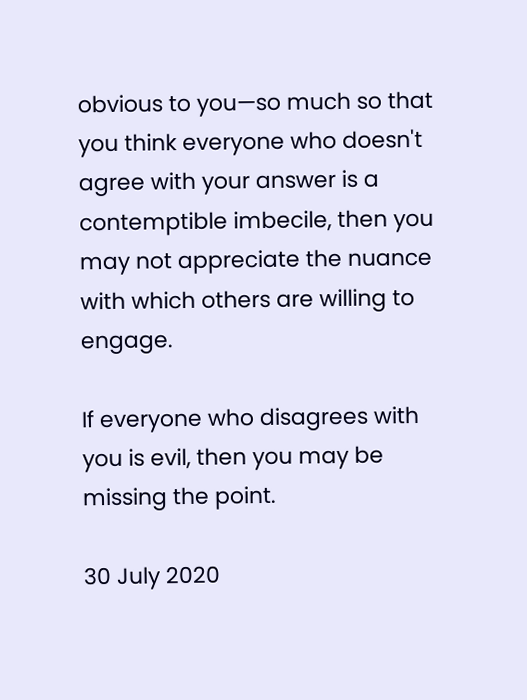obvious to you—so much so that you think everyone who doesn't agree with your answer is a contemptible imbecile, then you may not appreciate the nuance with which others are willing to engage.

If everyone who disagrees with you is evil, then you may be missing the point.

30 July 2020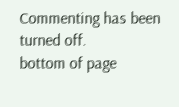Commenting has been turned off.
bottom of page